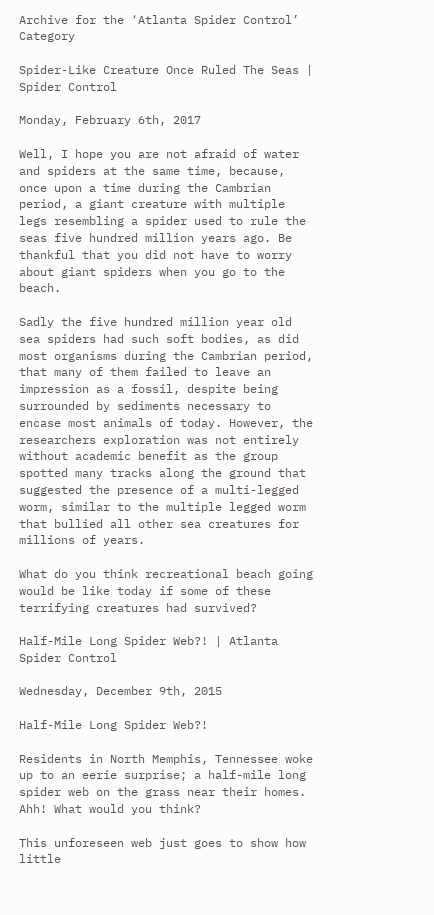Archive for the ‘Atlanta Spider Control’ Category

Spider-Like Creature Once Ruled The Seas | Spider Control

Monday, February 6th, 2017

Well, I hope you are not afraid of water and spiders at the same time, because, once upon a time during the Cambrian period, a giant creature with multiple legs resembling a spider used to rule the seas five hundred million years ago. Be thankful that you did not have to worry about giant spiders when you go to the beach.

Sadly the five hundred million year old sea spiders had such soft bodies, as did most organisms during the Cambrian period, that many of them failed to leave an impression as a fossil, despite being surrounded by sediments necessary to encase most animals of today. However, the researchers exploration was not entirely without academic benefit as the group spotted many tracks along the ground that suggested the presence of a multi-legged worm, similar to the multiple legged worm that bullied all other sea creatures for millions of years.

What do you think recreational beach going would be like today if some of these terrifying creatures had survived?

Half-Mile Long Spider Web?! | Atlanta Spider Control

Wednesday, December 9th, 2015

Half-Mile Long Spider Web?!

Residents in North Memphis, Tennessee woke up to an eerie surprise; a half-mile long spider web on the grass near their homes. Ahh! What would you think?

This unforeseen web just goes to show how little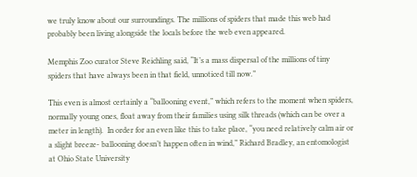we truly know about our surroundings. The millions of spiders that made this web had probably been living alongside the locals before the web even appeared.

Memphis Zoo curator Steve Reichling said, “It’s a mass dispersal of the millions of tiny spiders that have always been in that field, unnoticed till now.”

This even is almost certainly a “ballooning event,” which refers to the moment when spiders, normally young ones, float away from their families using silk threads (which can be over a meter in length).  In order for an even like this to take place, “you need relatively calm air or a slight breeze- ballooning doesn’t happen often in wind,” Richard Bradley, an entomologist at Ohio State University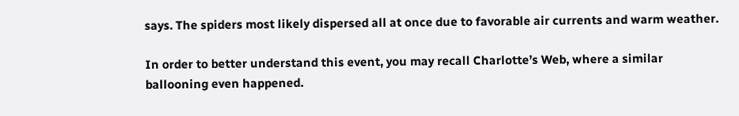says. The spiders most likely dispersed all at once due to favorable air currents and warm weather.

In order to better understand this event, you may recall Charlotte’s Web, where a similar ballooning even happened.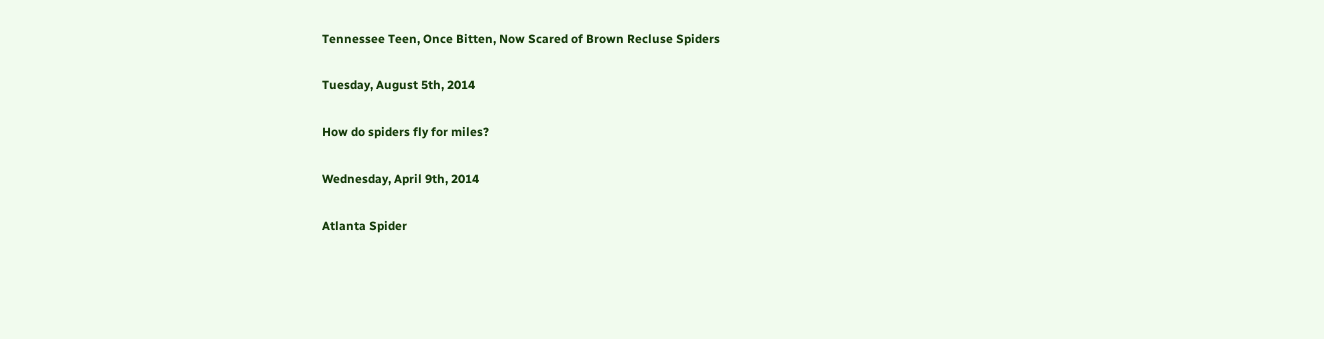Tennessee Teen, Once Bitten, Now Scared of Brown Recluse Spiders

Tuesday, August 5th, 2014

How do spiders fly for miles?

Wednesday, April 9th, 2014

Atlanta Spider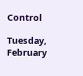Control

Tuesday, February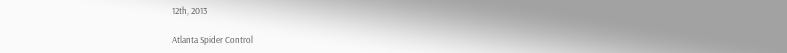12th, 2013

Atlanta Spider Control